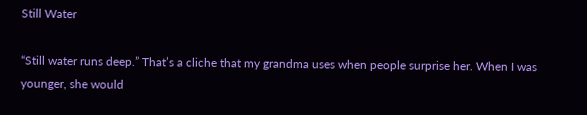Still Water

“Still water runs deep.” That’s a cliche that my grandma uses when people surprise her. When I was younger, she would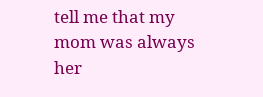tell me that my mom was always her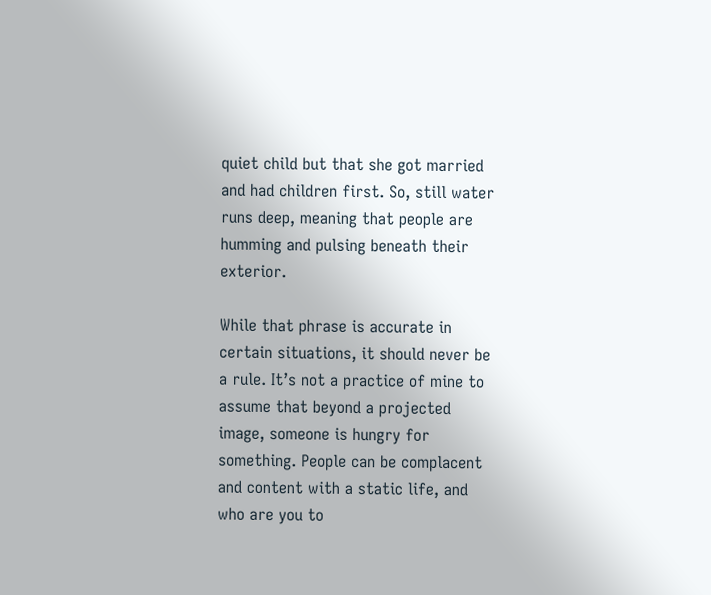quiet child but that she got married and had children first. So, still water runs deep, meaning that people are humming and pulsing beneath their exterior.

While that phrase is accurate in certain situations, it should never be a rule. It’s not a practice of mine to assume that beyond a projected image, someone is hungry for something. People can be complacent and content with a static life, and who are you to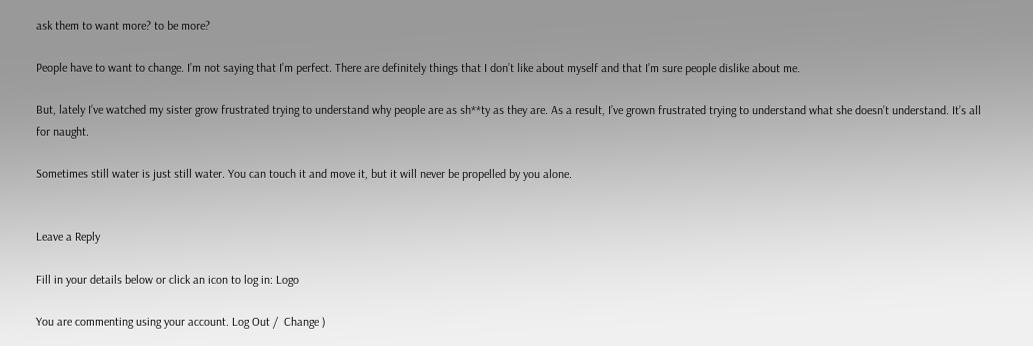ask them to want more? to be more?

People have to want to change. I’m not saying that I’m perfect. There are definitely things that I don’t like about myself and that I’m sure people dislike about me.

But, lately I’ve watched my sister grow frustrated trying to understand why people are as sh**ty as they are. As a result, I’ve grown frustrated trying to understand what she doesn’t understand. It’s all for naught.

Sometimes still water is just still water. You can touch it and move it, but it will never be propelled by you alone.


Leave a Reply

Fill in your details below or click an icon to log in: Logo

You are commenting using your account. Log Out /  Change )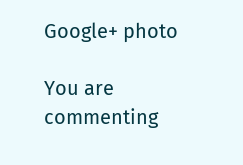Google+ photo

You are commenting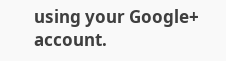using your Google+ account.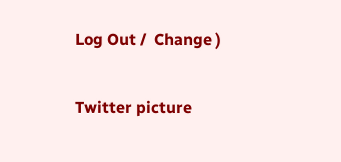Log Out /  Change )

Twitter picture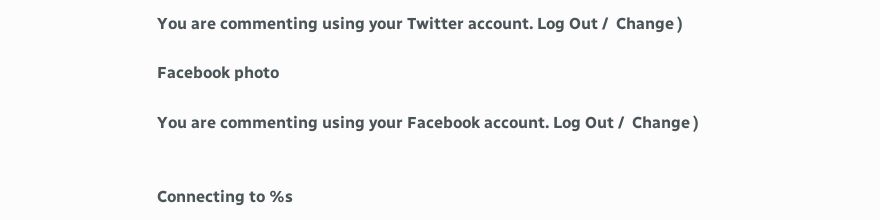You are commenting using your Twitter account. Log Out /  Change )

Facebook photo

You are commenting using your Facebook account. Log Out /  Change )


Connecting to %s